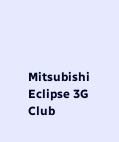Mitsubishi Eclipse 3G Club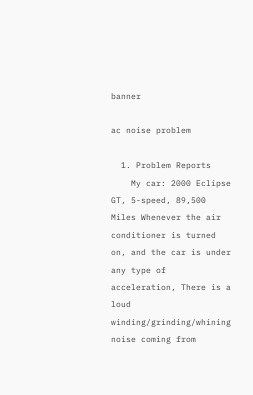banner

ac noise problem

  1. Problem Reports
    My car: 2000 Eclipse GT, 5-speed, 89,500 Miles Whenever the air conditioner is turned on, and the car is under any type of acceleration, There is a loud winding/grinding/whining noise coming from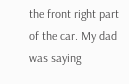the front right part of the car. My dad was saying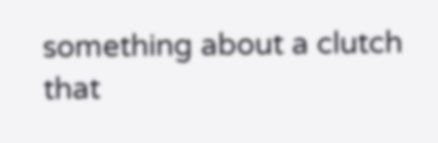something about a clutch that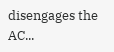disengages the AC...